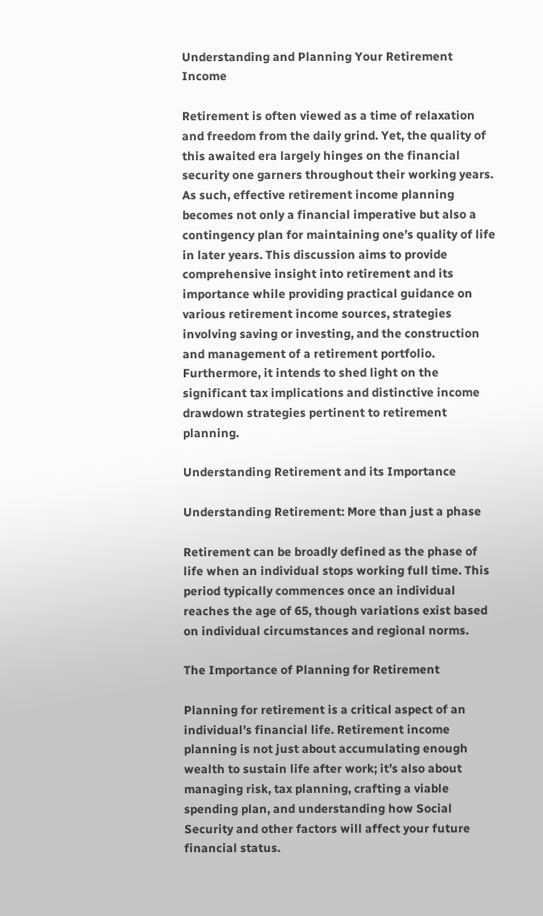Understanding and Planning Your Retirement Income

Retirement is often viewed as a time of relaxation and freedom from the daily grind. Yet, the quality of this awaited era largely hinges on the financial security one garners throughout their working years. As such, effective retirement income planning becomes not only a financial imperative but also a contingency plan for maintaining one’s quality of life in later years. This discussion aims to provide comprehensive insight into retirement and its importance while providing practical guidance on various retirement income sources, strategies involving saving or investing, and the construction and management of a retirement portfolio. Furthermore, it intends to shed light on the significant tax implications and distinctive income drawdown strategies pertinent to retirement planning.

Understanding Retirement and its Importance

Understanding Retirement: More than just a phase

Retirement can be broadly defined as the phase of life when an individual stops working full time. This period typically commences once an individual reaches the age of 65, though variations exist based on individual circumstances and regional norms.

The Importance of Planning for Retirement

Planning for retirement is a critical aspect of an individual’s financial life. Retirement income planning is not just about accumulating enough wealth to sustain life after work; it’s also about managing risk, tax planning, crafting a viable spending plan, and understanding how Social Security and other factors will affect your future financial status.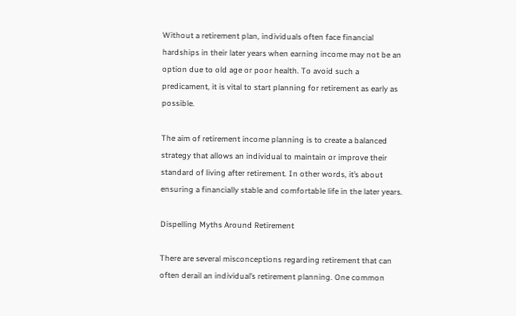Without a retirement plan, individuals often face financial hardships in their later years when earning income may not be an option due to old age or poor health. To avoid such a predicament, it is vital to start planning for retirement as early as possible.

The aim of retirement income planning is to create a balanced strategy that allows an individual to maintain or improve their standard of living after retirement. In other words, it’s about ensuring a financially stable and comfortable life in the later years.

Dispelling Myths Around Retirement

There are several misconceptions regarding retirement that can often derail an individual’s retirement planning. One common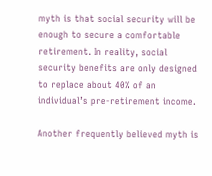myth is that social security will be enough to secure a comfortable retirement. In reality, social security benefits are only designed to replace about 40% of an individual’s pre-retirement income.

Another frequently believed myth is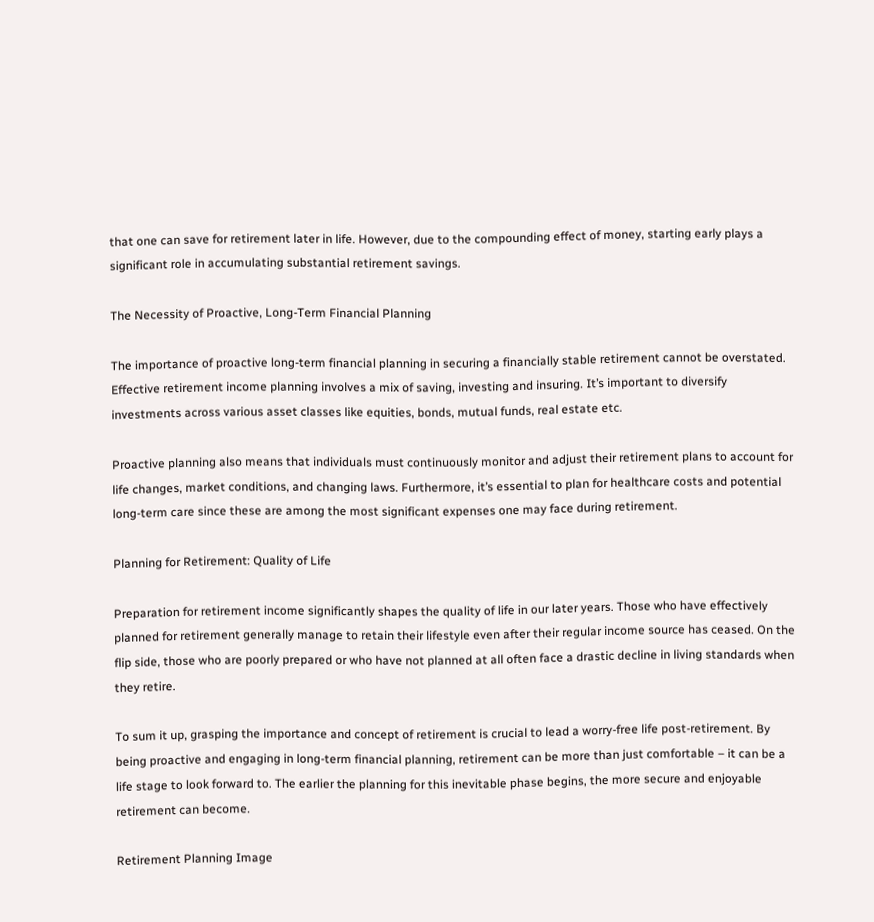that one can save for retirement later in life. However, due to the compounding effect of money, starting early plays a significant role in accumulating substantial retirement savings.

The Necessity of Proactive, Long-Term Financial Planning

The importance of proactive long-term financial planning in securing a financially stable retirement cannot be overstated. Effective retirement income planning involves a mix of saving, investing and insuring. It’s important to diversify investments across various asset classes like equities, bonds, mutual funds, real estate etc.

Proactive planning also means that individuals must continuously monitor and adjust their retirement plans to account for life changes, market conditions, and changing laws. Furthermore, it’s essential to plan for healthcare costs and potential long-term care since these are among the most significant expenses one may face during retirement.

Planning for Retirement: Quality of Life

Preparation for retirement income significantly shapes the quality of life in our later years. Those who have effectively planned for retirement generally manage to retain their lifestyle even after their regular income source has ceased. On the flip side, those who are poorly prepared or who have not planned at all often face a drastic decline in living standards when they retire.

To sum it up, grasping the importance and concept of retirement is crucial to lead a worry-free life post-retirement. By being proactive and engaging in long-term financial planning, retirement can be more than just comfortable – it can be a life stage to look forward to. The earlier the planning for this inevitable phase begins, the more secure and enjoyable retirement can become.

Retirement Planning Image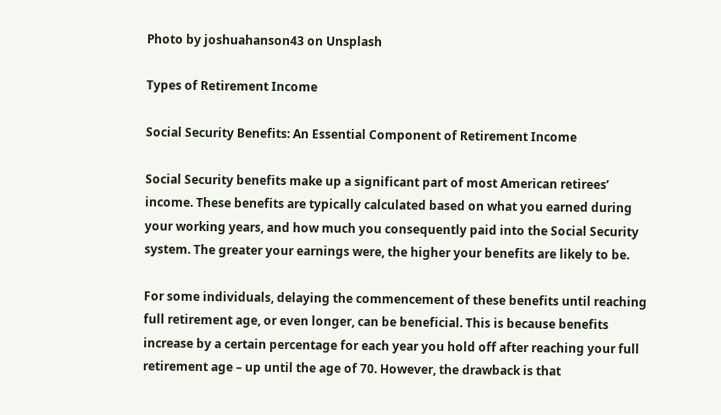Photo by joshuahanson43 on Unsplash

Types of Retirement Income

Social Security Benefits: An Essential Component of Retirement Income

Social Security benefits make up a significant part of most American retirees’ income. These benefits are typically calculated based on what you earned during your working years, and how much you consequently paid into the Social Security system. The greater your earnings were, the higher your benefits are likely to be.

For some individuals, delaying the commencement of these benefits until reaching full retirement age, or even longer, can be beneficial. This is because benefits increase by a certain percentage for each year you hold off after reaching your full retirement age – up until the age of 70. However, the drawback is that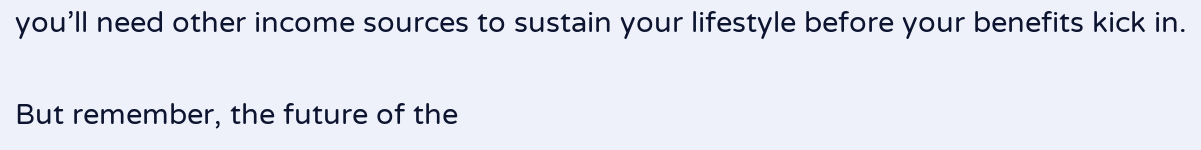you’ll need other income sources to sustain your lifestyle before your benefits kick in.

But remember, the future of the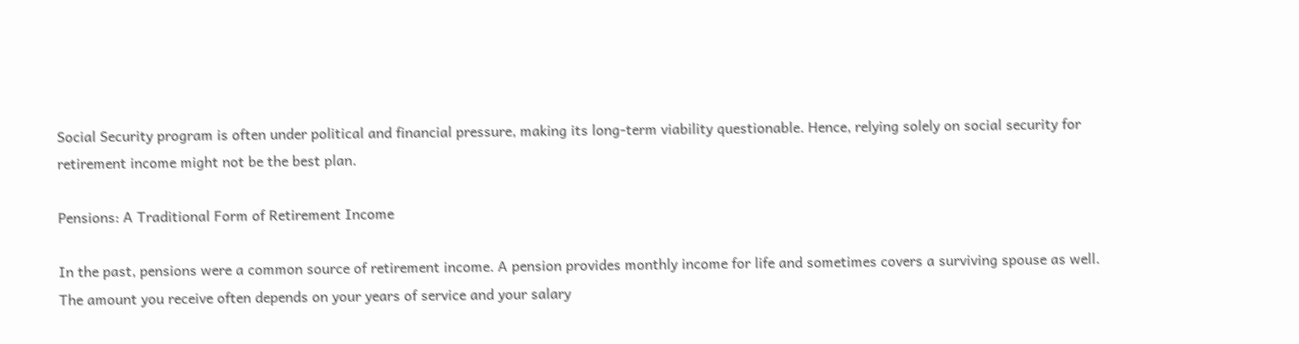Social Security program is often under political and financial pressure, making its long-term viability questionable. Hence, relying solely on social security for retirement income might not be the best plan.

Pensions: A Traditional Form of Retirement Income

In the past, pensions were a common source of retirement income. A pension provides monthly income for life and sometimes covers a surviving spouse as well. The amount you receive often depends on your years of service and your salary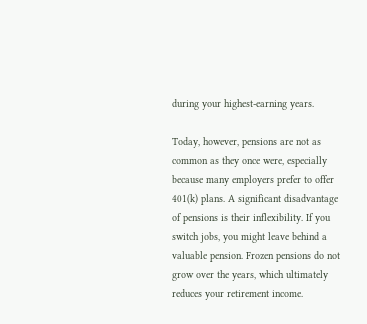during your highest-earning years.

Today, however, pensions are not as common as they once were, especially because many employers prefer to offer 401(k) plans. A significant disadvantage of pensions is their inflexibility. If you switch jobs, you might leave behind a valuable pension. Frozen pensions do not grow over the years, which ultimately reduces your retirement income.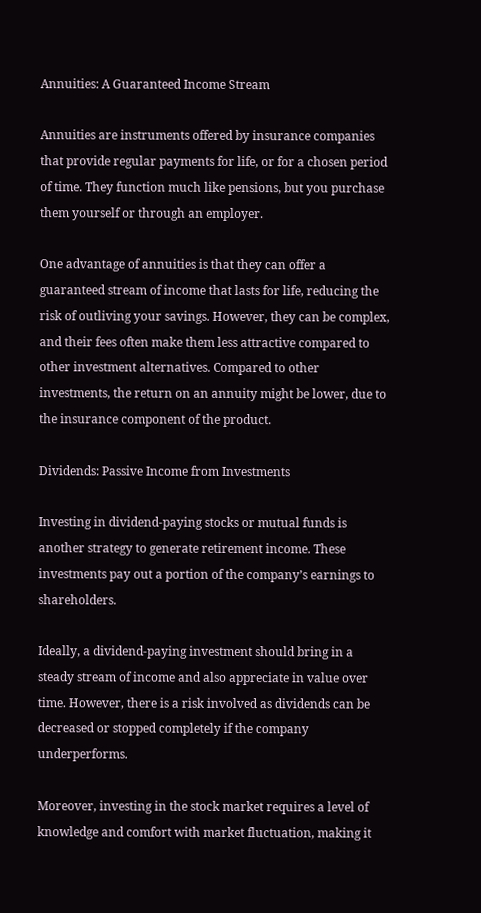Annuities: A Guaranteed Income Stream

Annuities are instruments offered by insurance companies that provide regular payments for life, or for a chosen period of time. They function much like pensions, but you purchase them yourself or through an employer.

One advantage of annuities is that they can offer a guaranteed stream of income that lasts for life, reducing the risk of outliving your savings. However, they can be complex, and their fees often make them less attractive compared to other investment alternatives. Compared to other investments, the return on an annuity might be lower, due to the insurance component of the product.

Dividends: Passive Income from Investments

Investing in dividend-paying stocks or mutual funds is another strategy to generate retirement income. These investments pay out a portion of the company’s earnings to shareholders.

Ideally, a dividend-paying investment should bring in a steady stream of income and also appreciate in value over time. However, there is a risk involved as dividends can be decreased or stopped completely if the company underperforms.

Moreover, investing in the stock market requires a level of knowledge and comfort with market fluctuation, making it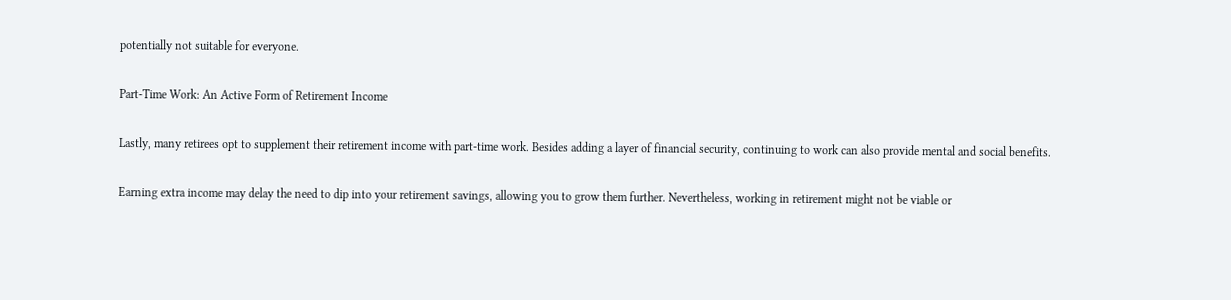potentially not suitable for everyone.

Part-Time Work: An Active Form of Retirement Income

Lastly, many retirees opt to supplement their retirement income with part-time work. Besides adding a layer of financial security, continuing to work can also provide mental and social benefits.

Earning extra income may delay the need to dip into your retirement savings, allowing you to grow them further. Nevertheless, working in retirement might not be viable or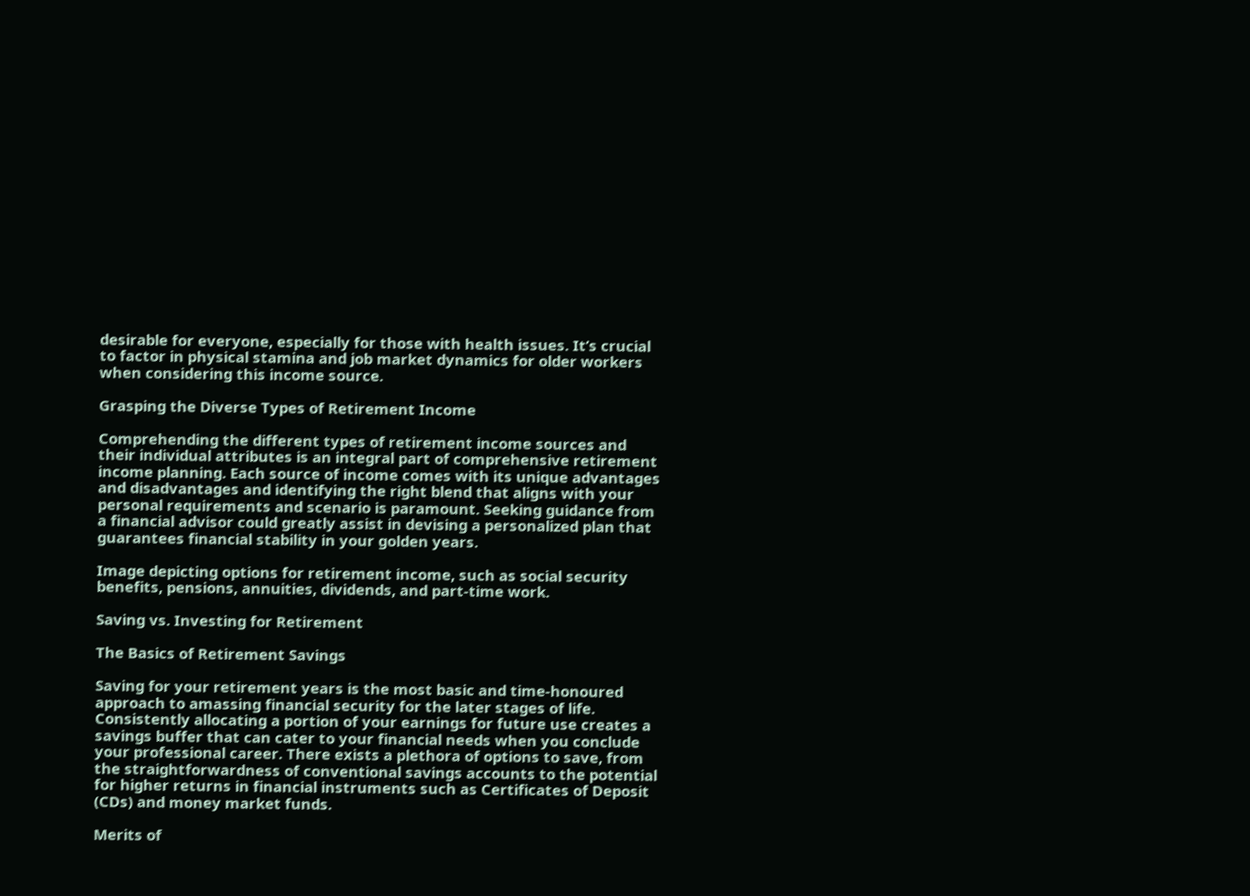desirable for everyone, especially for those with health issues. It’s crucial to factor in physical stamina and job market dynamics for older workers when considering this income source.

Grasping the Diverse Types of Retirement Income

Comprehending the different types of retirement income sources and their individual attributes is an integral part of comprehensive retirement income planning. Each source of income comes with its unique advantages and disadvantages and identifying the right blend that aligns with your personal requirements and scenario is paramount. Seeking guidance from a financial advisor could greatly assist in devising a personalized plan that guarantees financial stability in your golden years.

Image depicting options for retirement income, such as social security benefits, pensions, annuities, dividends, and part-time work.

Saving vs. Investing for Retirement

The Basics of Retirement Savings

Saving for your retirement years is the most basic and time-honoured approach to amassing financial security for the later stages of life. Consistently allocating a portion of your earnings for future use creates a savings buffer that can cater to your financial needs when you conclude your professional career. There exists a plethora of options to save, from the straightforwardness of conventional savings accounts to the potential for higher returns in financial instruments such as Certificates of Deposit (CDs) and money market funds.

Merits of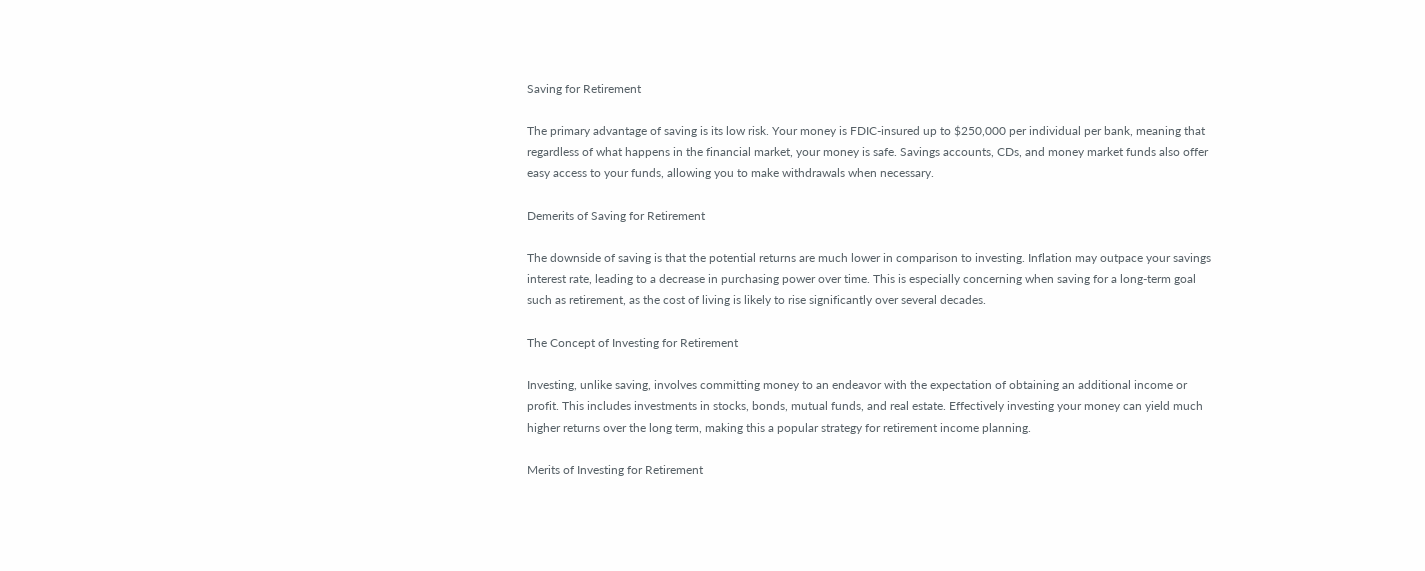Saving for Retirement

The primary advantage of saving is its low risk. Your money is FDIC-insured up to $250,000 per individual per bank, meaning that regardless of what happens in the financial market, your money is safe. Savings accounts, CDs, and money market funds also offer easy access to your funds, allowing you to make withdrawals when necessary.

Demerits of Saving for Retirement

The downside of saving is that the potential returns are much lower in comparison to investing. Inflation may outpace your savings interest rate, leading to a decrease in purchasing power over time. This is especially concerning when saving for a long-term goal such as retirement, as the cost of living is likely to rise significantly over several decades.

The Concept of Investing for Retirement

Investing, unlike saving, involves committing money to an endeavor with the expectation of obtaining an additional income or profit. This includes investments in stocks, bonds, mutual funds, and real estate. Effectively investing your money can yield much higher returns over the long term, making this a popular strategy for retirement income planning.

Merits of Investing for Retirement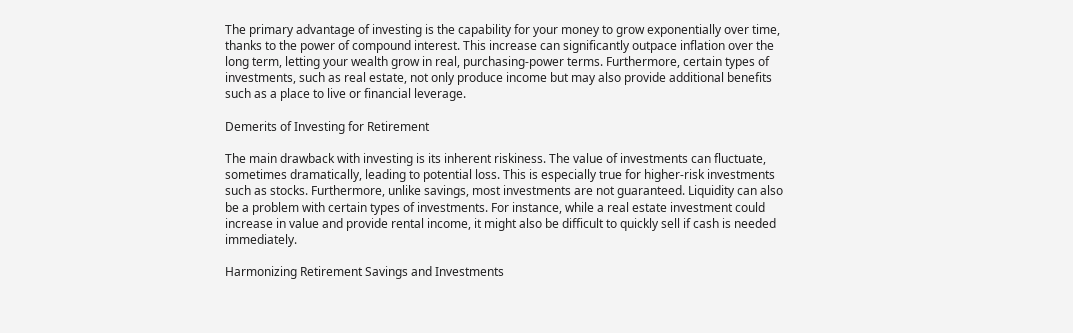The primary advantage of investing is the capability for your money to grow exponentially over time, thanks to the power of compound interest. This increase can significantly outpace inflation over the long term, letting your wealth grow in real, purchasing-power terms. Furthermore, certain types of investments, such as real estate, not only produce income but may also provide additional benefits such as a place to live or financial leverage.

Demerits of Investing for Retirement

The main drawback with investing is its inherent riskiness. The value of investments can fluctuate, sometimes dramatically, leading to potential loss. This is especially true for higher-risk investments such as stocks. Furthermore, unlike savings, most investments are not guaranteed. Liquidity can also be a problem with certain types of investments. For instance, while a real estate investment could increase in value and provide rental income, it might also be difficult to quickly sell if cash is needed immediately.

Harmonizing Retirement Savings and Investments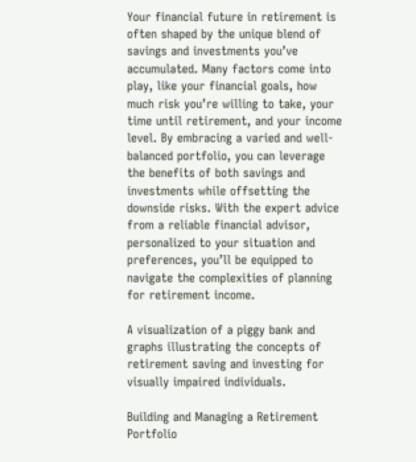Your financial future in retirement is often shaped by the unique blend of savings and investments you’ve accumulated. Many factors come into play, like your financial goals, how much risk you’re willing to take, your time until retirement, and your income level. By embracing a varied and well-balanced portfolio, you can leverage the benefits of both savings and investments while offsetting the downside risks. With the expert advice from a reliable financial advisor, personalized to your situation and preferences, you’ll be equipped to navigate the complexities of planning for retirement income.

A visualization of a piggy bank and graphs illustrating the concepts of retirement saving and investing for visually impaired individuals.

Building and Managing a Retirement Portfolio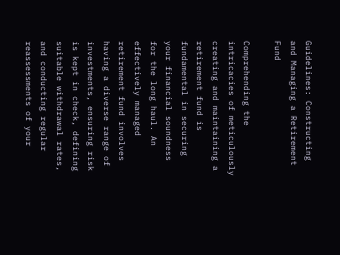Guidelines: Constructing and Managing a Retirement Fund

Comprehending the intricacies of meticulously creating and maintaining a retirement fund is fundamental in securing your financial soundness for the long haul. An effectively managed retirement fund involves having a diverse range of investments, ensuring risk is kept in check, defining suitable withdrawal rates, and conducting regular reassessments of your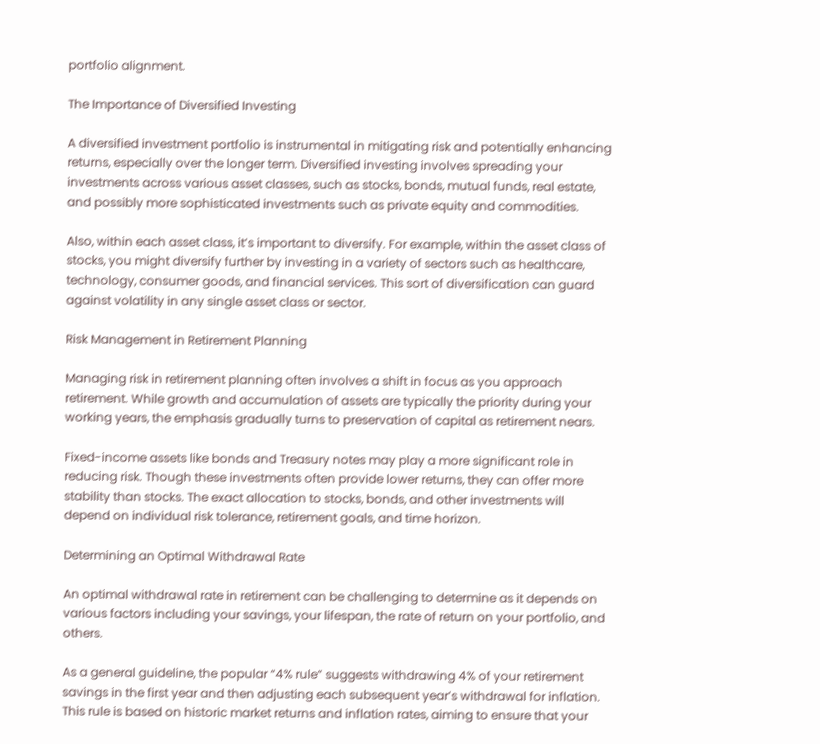portfolio alignment.

The Importance of Diversified Investing

A diversified investment portfolio is instrumental in mitigating risk and potentially enhancing returns, especially over the longer term. Diversified investing involves spreading your investments across various asset classes, such as stocks, bonds, mutual funds, real estate, and possibly more sophisticated investments such as private equity and commodities.

Also, within each asset class, it’s important to diversify. For example, within the asset class of stocks, you might diversify further by investing in a variety of sectors such as healthcare, technology, consumer goods, and financial services. This sort of diversification can guard against volatility in any single asset class or sector.

Risk Management in Retirement Planning

Managing risk in retirement planning often involves a shift in focus as you approach retirement. While growth and accumulation of assets are typically the priority during your working years, the emphasis gradually turns to preservation of capital as retirement nears.

Fixed-income assets like bonds and Treasury notes may play a more significant role in reducing risk. Though these investments often provide lower returns, they can offer more stability than stocks. The exact allocation to stocks, bonds, and other investments will depend on individual risk tolerance, retirement goals, and time horizon.

Determining an Optimal Withdrawal Rate

An optimal withdrawal rate in retirement can be challenging to determine as it depends on various factors including your savings, your lifespan, the rate of return on your portfolio, and others.

As a general guideline, the popular “4% rule” suggests withdrawing 4% of your retirement savings in the first year and then adjusting each subsequent year’s withdrawal for inflation. This rule is based on historic market returns and inflation rates, aiming to ensure that your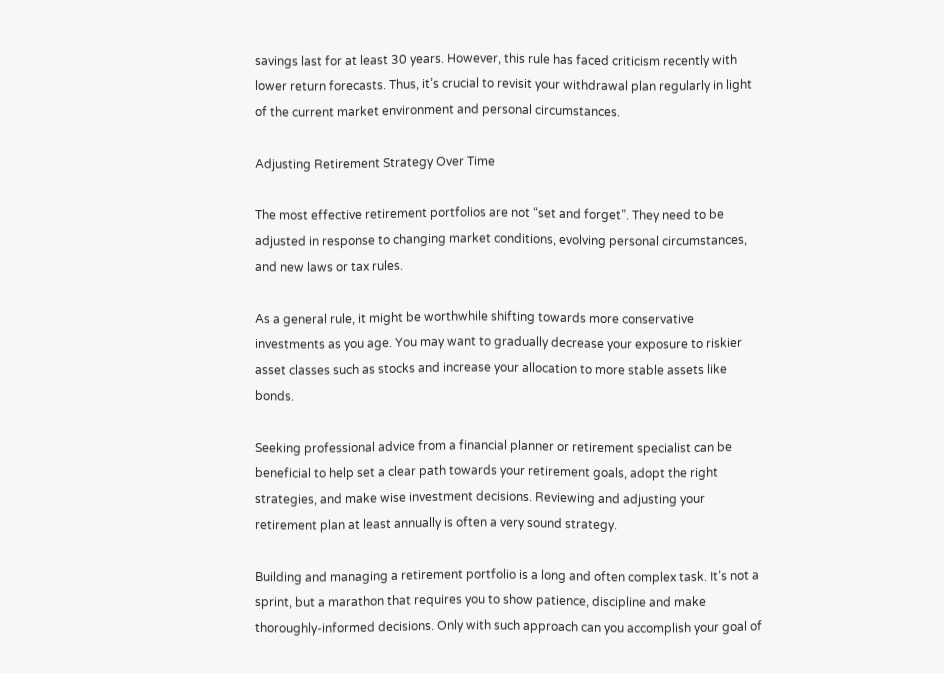savings last for at least 30 years. However, this rule has faced criticism recently with lower return forecasts. Thus, it’s crucial to revisit your withdrawal plan regularly in light of the current market environment and personal circumstances.

Adjusting Retirement Strategy Over Time

The most effective retirement portfolios are not “set and forget”. They need to be adjusted in response to changing market conditions, evolving personal circumstances, and new laws or tax rules.

As a general rule, it might be worthwhile shifting towards more conservative investments as you age. You may want to gradually decrease your exposure to riskier asset classes such as stocks and increase your allocation to more stable assets like bonds.

Seeking professional advice from a financial planner or retirement specialist can be beneficial to help set a clear path towards your retirement goals, adopt the right strategies, and make wise investment decisions. Reviewing and adjusting your retirement plan at least annually is often a very sound strategy.

Building and managing a retirement portfolio is a long and often complex task. It’s not a sprint, but a marathon that requires you to show patience, discipline and make thoroughly-informed decisions. Only with such approach can you accomplish your goal of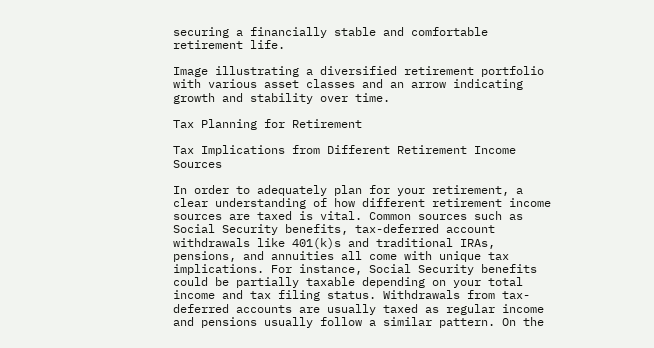securing a financially stable and comfortable retirement life.

Image illustrating a diversified retirement portfolio with various asset classes and an arrow indicating growth and stability over time.

Tax Planning for Retirement

Tax Implications from Different Retirement Income Sources

In order to adequately plan for your retirement, a clear understanding of how different retirement income sources are taxed is vital. Common sources such as Social Security benefits, tax-deferred account withdrawals like 401(k)s and traditional IRAs, pensions, and annuities all come with unique tax implications. For instance, Social Security benefits could be partially taxable depending on your total income and tax filing status. Withdrawals from tax-deferred accounts are usually taxed as regular income and pensions usually follow a similar pattern. On the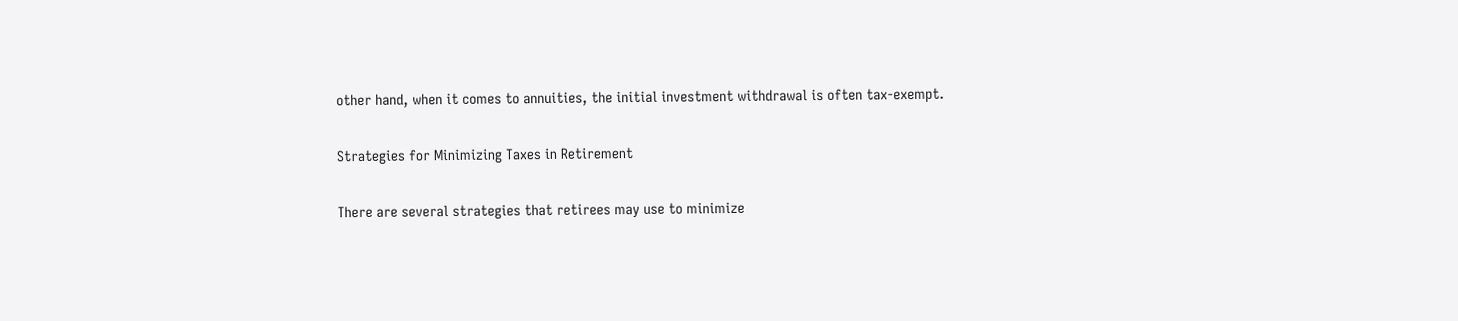other hand, when it comes to annuities, the initial investment withdrawal is often tax-exempt.

Strategies for Minimizing Taxes in Retirement

There are several strategies that retirees may use to minimize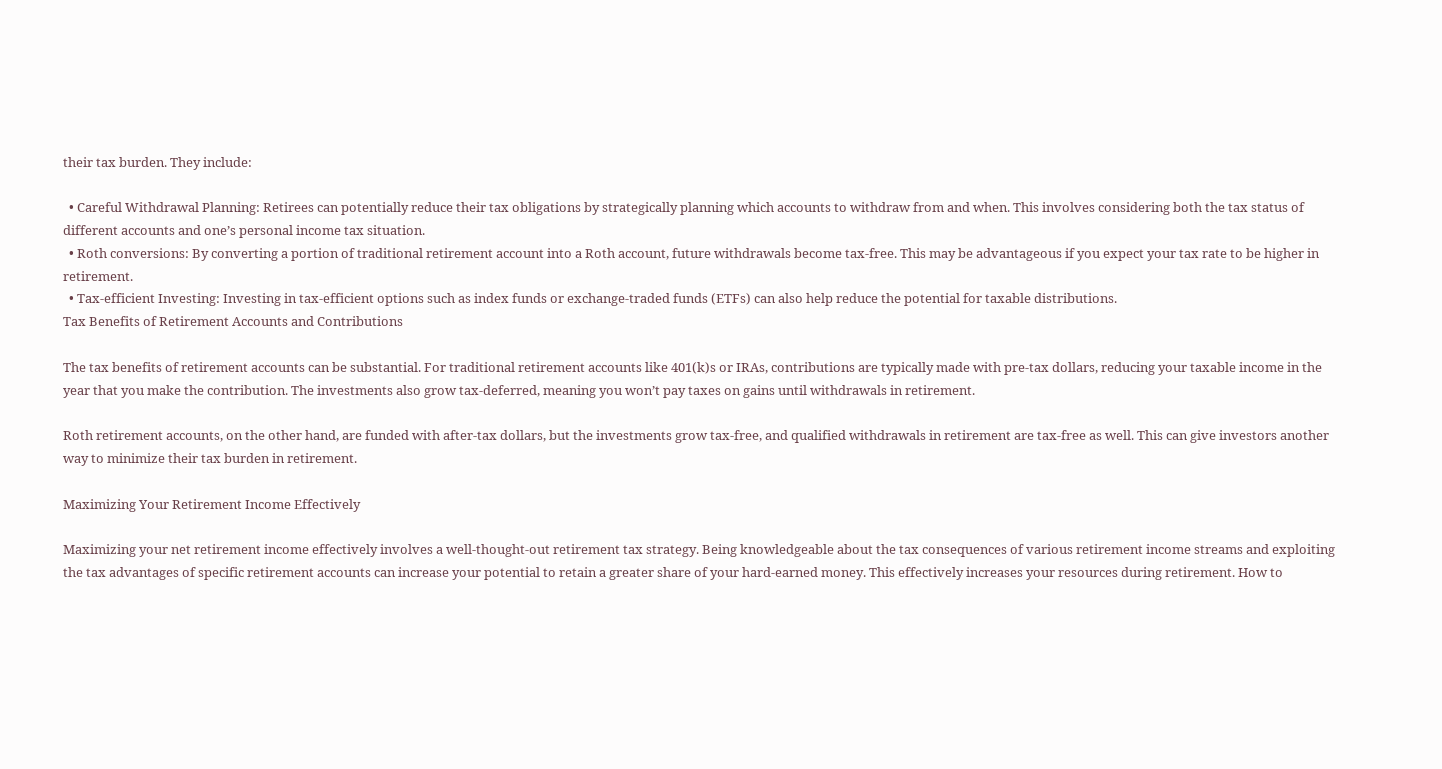their tax burden. They include:

  • Careful Withdrawal Planning: Retirees can potentially reduce their tax obligations by strategically planning which accounts to withdraw from and when. This involves considering both the tax status of different accounts and one’s personal income tax situation.
  • Roth conversions: By converting a portion of traditional retirement account into a Roth account, future withdrawals become tax-free. This may be advantageous if you expect your tax rate to be higher in retirement.
  • Tax-efficient Investing: Investing in tax-efficient options such as index funds or exchange-traded funds (ETFs) can also help reduce the potential for taxable distributions.
Tax Benefits of Retirement Accounts and Contributions

The tax benefits of retirement accounts can be substantial. For traditional retirement accounts like 401(k)s or IRAs, contributions are typically made with pre-tax dollars, reducing your taxable income in the year that you make the contribution. The investments also grow tax-deferred, meaning you won’t pay taxes on gains until withdrawals in retirement.

Roth retirement accounts, on the other hand, are funded with after-tax dollars, but the investments grow tax-free, and qualified withdrawals in retirement are tax-free as well. This can give investors another way to minimize their tax burden in retirement.

Maximizing Your Retirement Income Effectively

Maximizing your net retirement income effectively involves a well-thought-out retirement tax strategy. Being knowledgeable about the tax consequences of various retirement income streams and exploiting the tax advantages of specific retirement accounts can increase your potential to retain a greater share of your hard-earned money. This effectively increases your resources during retirement. How to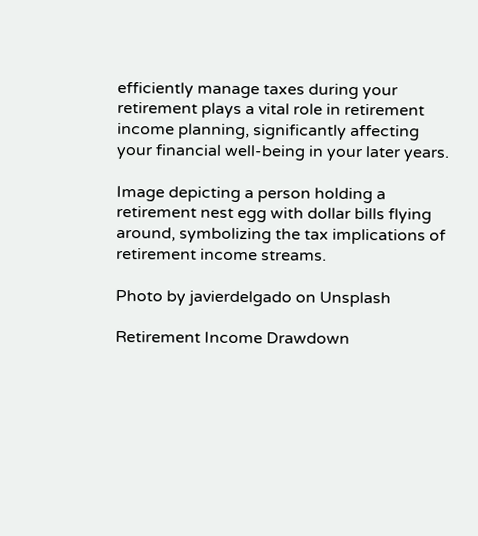efficiently manage taxes during your retirement plays a vital role in retirement income planning, significantly affecting your financial well-being in your later years.

Image depicting a person holding a retirement nest egg with dollar bills flying around, symbolizing the tax implications of retirement income streams.

Photo by javierdelgado on Unsplash

Retirement Income Drawdown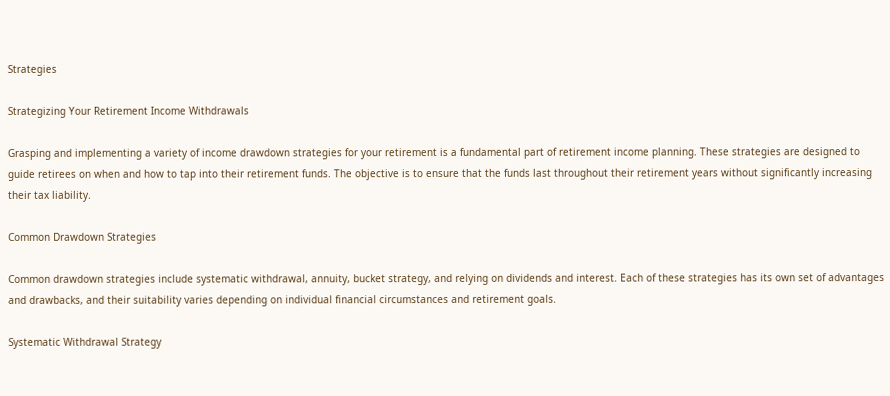Strategies

Strategizing Your Retirement Income Withdrawals

Grasping and implementing a variety of income drawdown strategies for your retirement is a fundamental part of retirement income planning. These strategies are designed to guide retirees on when and how to tap into their retirement funds. The objective is to ensure that the funds last throughout their retirement years without significantly increasing their tax liability.

Common Drawdown Strategies

Common drawdown strategies include systematic withdrawal, annuity, bucket strategy, and relying on dividends and interest. Each of these strategies has its own set of advantages and drawbacks, and their suitability varies depending on individual financial circumstances and retirement goals.

Systematic Withdrawal Strategy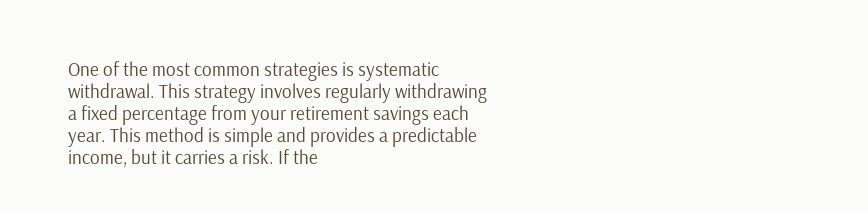One of the most common strategies is systematic withdrawal. This strategy involves regularly withdrawing a fixed percentage from your retirement savings each year. This method is simple and provides a predictable income, but it carries a risk. If the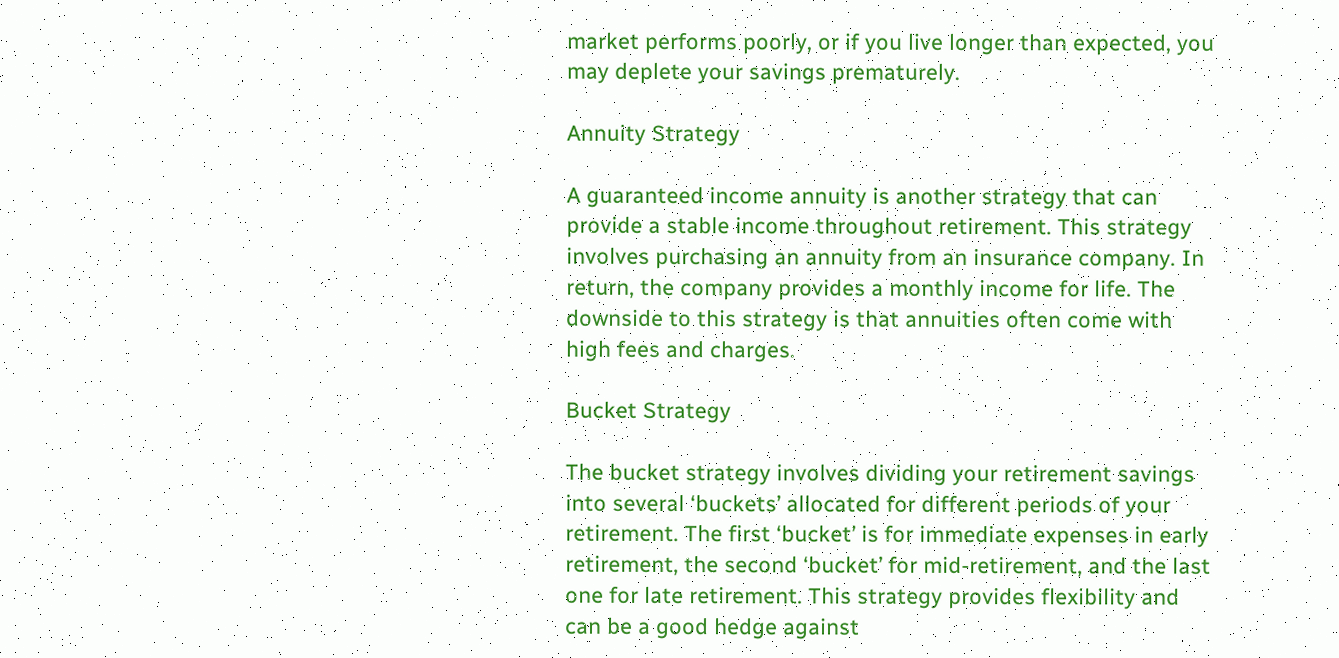market performs poorly, or if you live longer than expected, you may deplete your savings prematurely.

Annuity Strategy

A guaranteed income annuity is another strategy that can provide a stable income throughout retirement. This strategy involves purchasing an annuity from an insurance company. In return, the company provides a monthly income for life. The downside to this strategy is that annuities often come with high fees and charges.

Bucket Strategy

The bucket strategy involves dividing your retirement savings into several ‘buckets’ allocated for different periods of your retirement. The first ‘bucket’ is for immediate expenses in early retirement, the second ‘bucket’ for mid-retirement, and the last one for late retirement. This strategy provides flexibility and can be a good hedge against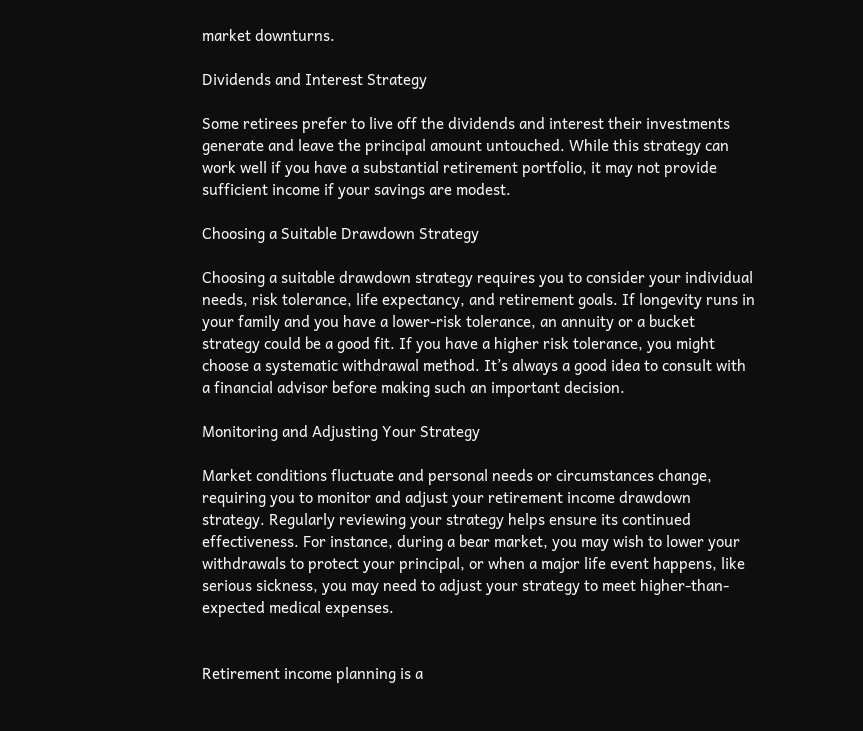market downturns.

Dividends and Interest Strategy

Some retirees prefer to live off the dividends and interest their investments generate and leave the principal amount untouched. While this strategy can work well if you have a substantial retirement portfolio, it may not provide sufficient income if your savings are modest.

Choosing a Suitable Drawdown Strategy

Choosing a suitable drawdown strategy requires you to consider your individual needs, risk tolerance, life expectancy, and retirement goals. If longevity runs in your family and you have a lower-risk tolerance, an annuity or a bucket strategy could be a good fit. If you have a higher risk tolerance, you might choose a systematic withdrawal method. It’s always a good idea to consult with a financial advisor before making such an important decision.

Monitoring and Adjusting Your Strategy

Market conditions fluctuate and personal needs or circumstances change, requiring you to monitor and adjust your retirement income drawdown strategy. Regularly reviewing your strategy helps ensure its continued effectiveness. For instance, during a bear market, you may wish to lower your withdrawals to protect your principal, or when a major life event happens, like serious sickness, you may need to adjust your strategy to meet higher-than-expected medical expenses.


Retirement income planning is a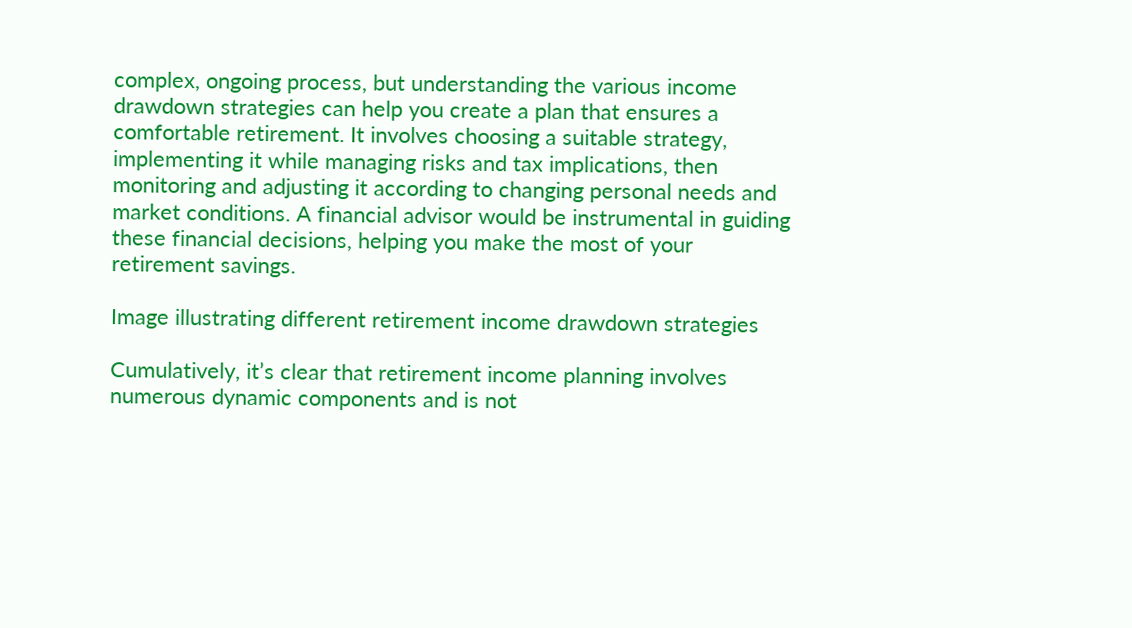complex, ongoing process, but understanding the various income drawdown strategies can help you create a plan that ensures a comfortable retirement. It involves choosing a suitable strategy, implementing it while managing risks and tax implications, then monitoring and adjusting it according to changing personal needs and market conditions. A financial advisor would be instrumental in guiding these financial decisions, helping you make the most of your retirement savings.

Image illustrating different retirement income drawdown strategies

Cumulatively, it’s clear that retirement income planning involves numerous dynamic components and is not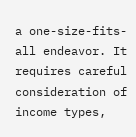a one-size-fits-all endeavor. It requires careful consideration of income types,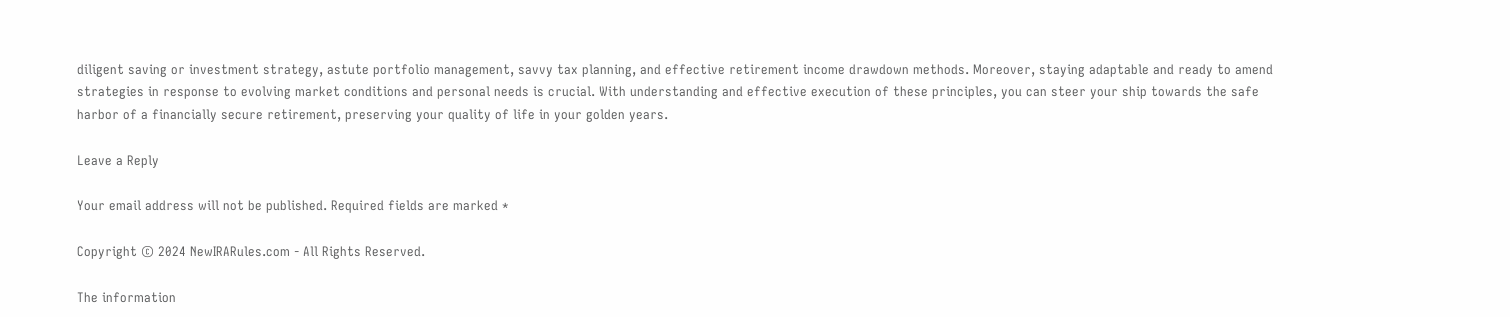diligent saving or investment strategy, astute portfolio management, savvy tax planning, and effective retirement income drawdown methods. Moreover, staying adaptable and ready to amend strategies in response to evolving market conditions and personal needs is crucial. With understanding and effective execution of these principles, you can steer your ship towards the safe harbor of a financially secure retirement, preserving your quality of life in your golden years.

Leave a Reply

Your email address will not be published. Required fields are marked *

Copyright © 2024 NewIRARules.com - All Rights Reserved.

The information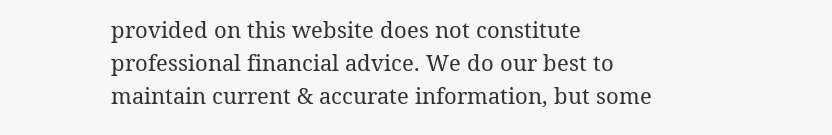provided on this website does not constitute professional financial advice. We do our best to maintain current & accurate information, but some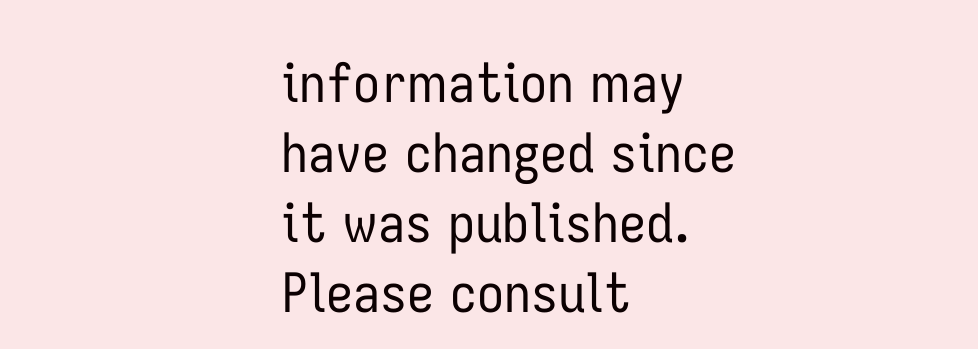information may have changed since it was published. Please consult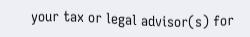your tax or legal advisor(s) for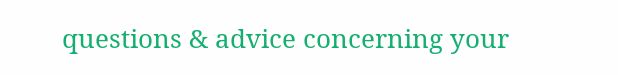questions & advice concerning your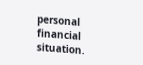personal financial situation.